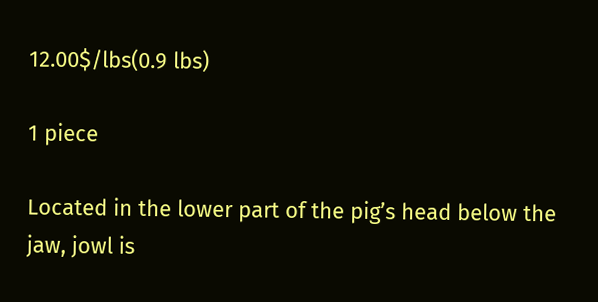12.00$/lbs(0.9 lbs)

1 piece

Located in the lower part of the pig’s head below the jaw, jowl is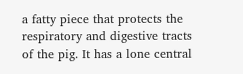a fatty piece that protects the respiratory and digestive tracts of the pig. It has a lone central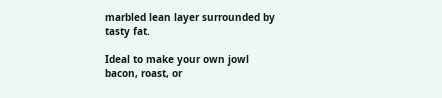marbled lean layer surrounded by tasty fat.

Ideal to make your own jowl bacon, roast, or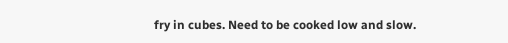fry in cubes. Need to be cooked low and slow.